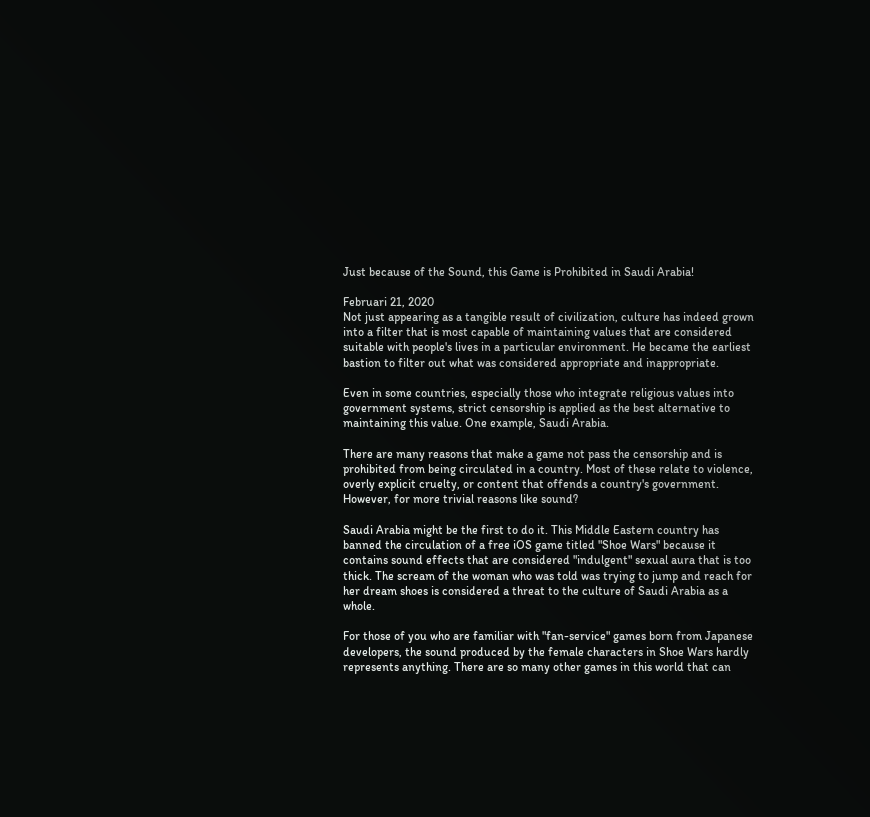Just because of the Sound, this Game is Prohibited in Saudi Arabia!

Februari 21, 2020
Not just appearing as a tangible result of civilization, culture has indeed grown into a filter that is most capable of maintaining values that are considered suitable with people's lives in a particular environment. He became the earliest bastion to filter out what was considered appropriate and inappropriate.

Even in some countries, especially those who integrate religious values into government systems, strict censorship is applied as the best alternative to maintaining this value. One example, Saudi Arabia.

There are many reasons that make a game not pass the censorship and is prohibited from being circulated in a country. Most of these relate to violence, overly explicit cruelty, or content that offends a country's government. However, for more trivial reasons like sound?

Saudi Arabia might be the first to do it. This Middle Eastern country has banned the circulation of a free iOS game titled "Shoe Wars" because it contains sound effects that are considered "indulgent" sexual aura that is too thick. The scream of the woman who was told was trying to jump and reach for her dream shoes is considered a threat to the culture of Saudi Arabia as a whole.

For those of you who are familiar with "fan-service" games born from Japanese developers, the sound produced by the female characters in Shoe Wars hardly represents anything. There are so many other games in this world that can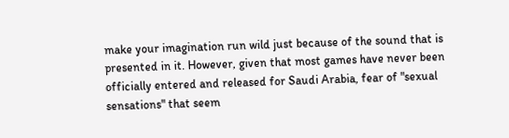make your imagination run wild just because of the sound that is presented in it. However, given that most games have never been officially entered and released for Saudi Arabia, fear of "sexual sensations" that seem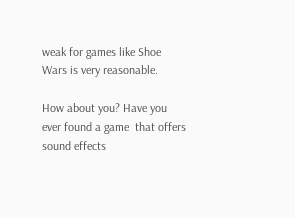weak for games like Shoe Wars is very reasonable.

How about you? Have you ever found a game  that offers sound effects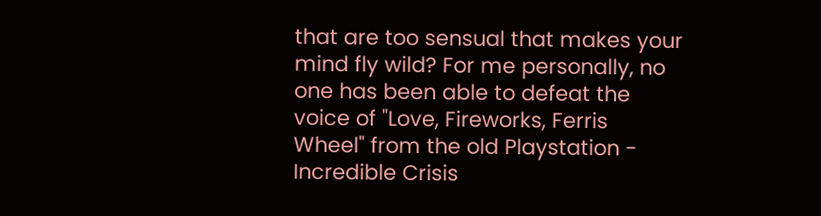that are too sensual that makes your mind fly wild? For me personally, no one has been able to defeat the voice of "Love, Fireworks, Ferris Wheel" from the old Playstation - Incredible Crisis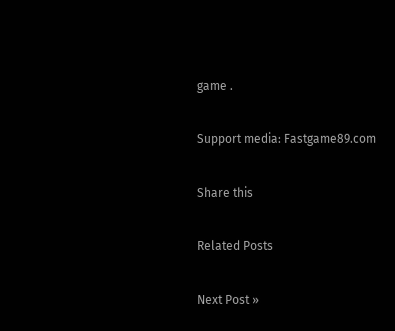game .

Support media: Fastgame89.com

Share this

Related Posts

Next Post »